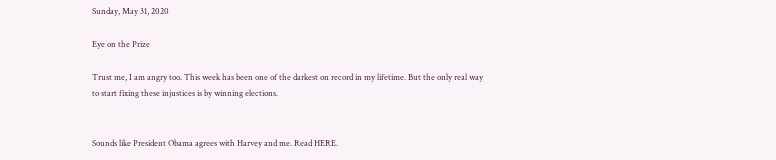Sunday, May 31, 2020

Eye on the Prize

Trust me, I am angry too. This week has been one of the darkest on record in my lifetime. But the only real way to start fixing these injustices is by winning elections.


Sounds like President Obama agrees with Harvey and me. Read HERE.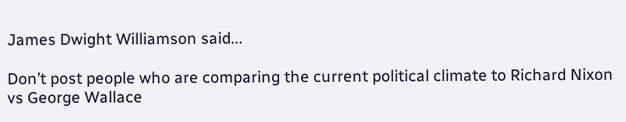James Dwight Williamson said...

Don’t post people who are comparing the current political climate to Richard Nixon vs George Wallace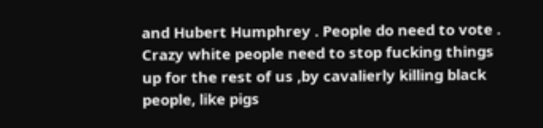and Hubert Humphrey . People do need to vote . Crazy white people need to stop fucking things up for the rest of us ,by cavalierly killing black people, like pigs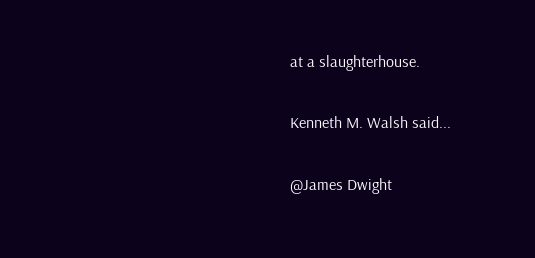at a slaughterhouse.

Kenneth M. Walsh said...

@James Dwight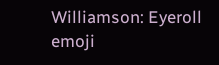Williamson: Eyeroll emoji